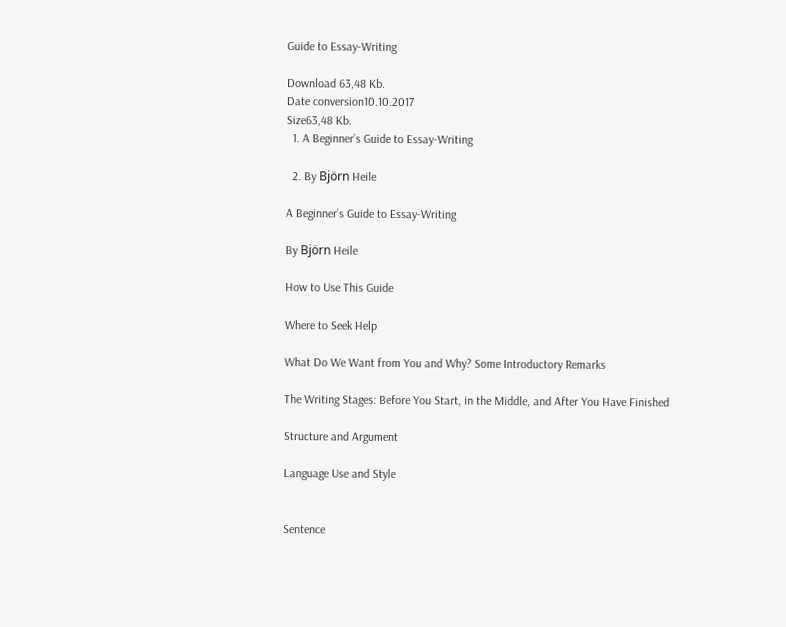Guide to Essay-Writing

Download 63,48 Kb.
Date conversion10.10.2017
Size63,48 Kb.
  1. A Beginner’s Guide to Essay-Writing

  2. By Björn Heile

A Beginner’s Guide to Essay-Writing

By Björn Heile

How to Use This Guide

Where to Seek Help

What Do We Want from You and Why? Some Introductory Remarks

The Writing Stages: Before You Start, in the Middle, and After You Have Finished

Structure and Argument

Language Use and Style


Sentence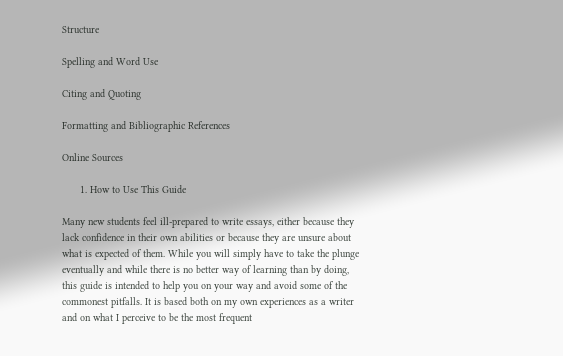Structure

Spelling and Word Use

Citing and Quoting

Formatting and Bibliographic References

Online Sources

      1. How to Use This Guide

Many new students feel ill-prepared to write essays, either because they lack confidence in their own abilities or because they are unsure about what is expected of them. While you will simply have to take the plunge eventually and while there is no better way of learning than by doing, this guide is intended to help you on your way and avoid some of the commonest pitfalls. It is based both on my own experiences as a writer and on what I perceive to be the most frequent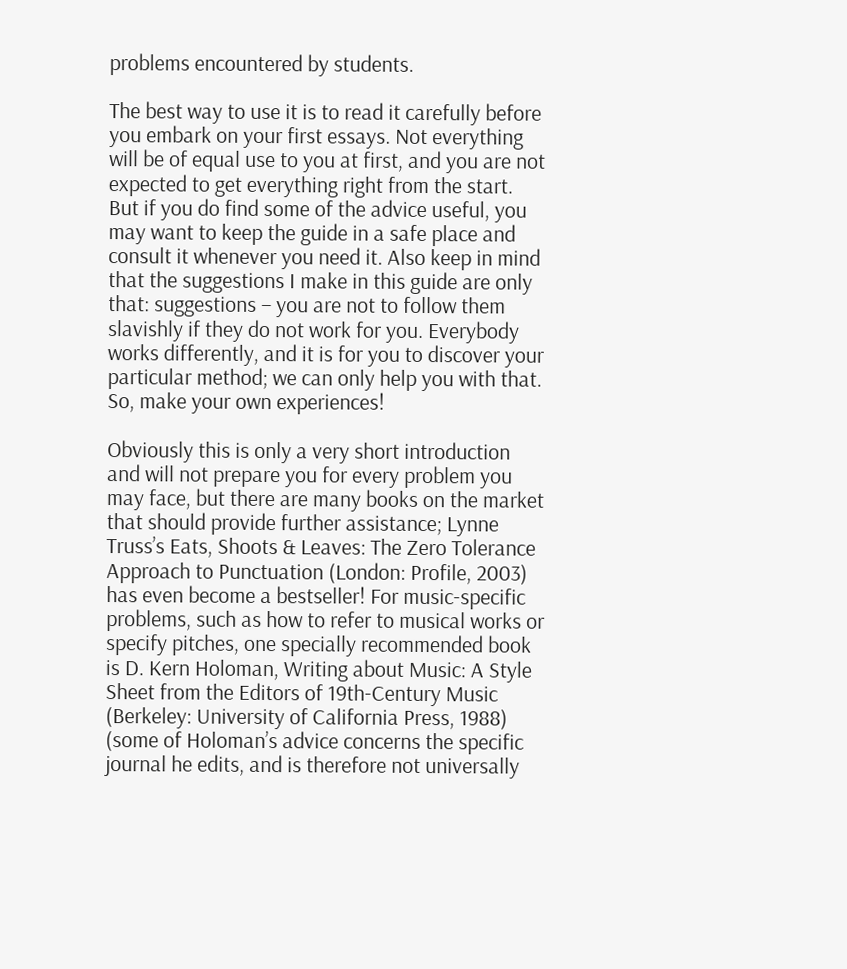problems encountered by students.

The best way to use it is to read it carefully before you embark on your first essays. Not everything will be of equal use to you at first, and you are not expected to get everything right from the start. But if you do find some of the advice useful, you may want to keep the guide in a safe place and consult it whenever you need it. Also keep in mind that the suggestions I make in this guide are only that: suggestions – you are not to follow them slavishly if they do not work for you. Everybody works differently, and it is for you to discover your particular method; we can only help you with that. So, make your own experiences!

Obviously this is only a very short introduction and will not prepare you for every problem you may face, but there are many books on the market that should provide further assistance; Lynne Truss’s Eats, Shoots & Leaves: The Zero Tolerance Approach to Punctuation (London: Profile, 2003) has even become a bestseller! For music-specific problems, such as how to refer to musical works or specify pitches, one specially recommended book is D. Kern Holoman, Writing about Music: A Style Sheet from the Editors of 19th-Century Music (Berkeley: University of California Press, 1988) (some of Holoman’s advice concerns the specific journal he edits, and is therefore not universally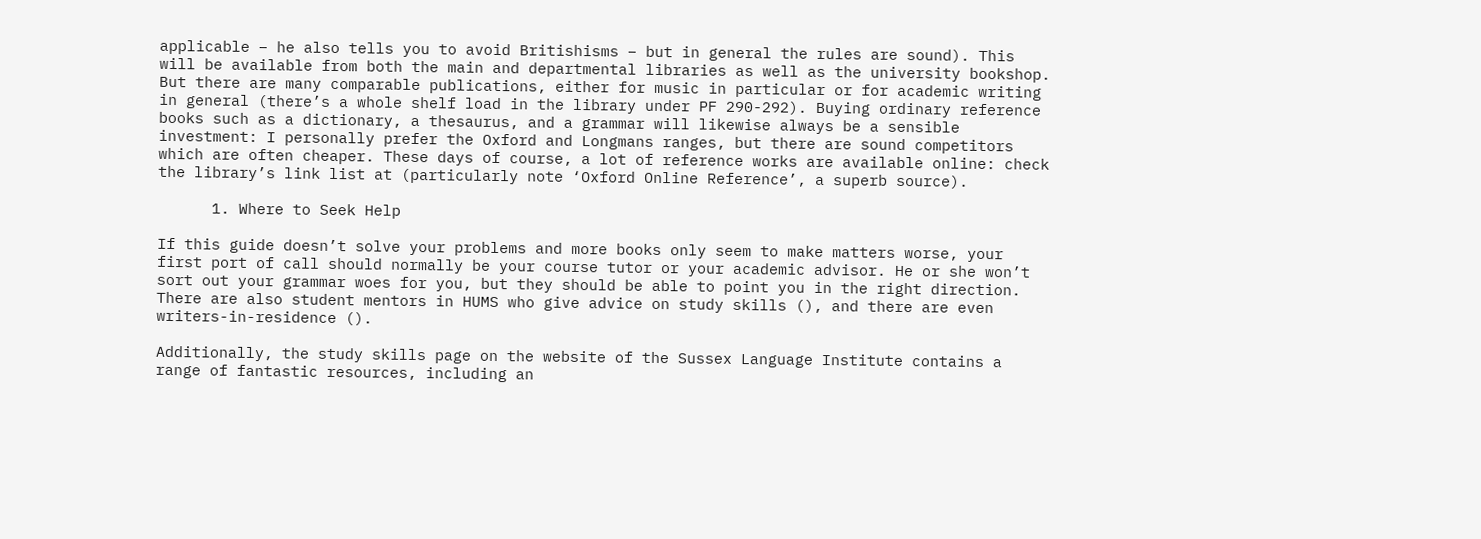applicable – he also tells you to avoid Britishisms – but in general the rules are sound). This will be available from both the main and departmental libraries as well as the university bookshop. But there are many comparable publications, either for music in particular or for academic writing in general (there’s a whole shelf load in the library under PF 290-292). Buying ordinary reference books such as a dictionary, a thesaurus, and a grammar will likewise always be a sensible investment: I personally prefer the Oxford and Longmans ranges, but there are sound competitors which are often cheaper. These days of course, a lot of reference works are available online: check the library’s link list at (particularly note ‘Oxford Online Reference’, a superb source).

      1. Where to Seek Help

If this guide doesn’t solve your problems and more books only seem to make matters worse, your first port of call should normally be your course tutor or your academic advisor. He or she won’t sort out your grammar woes for you, but they should be able to point you in the right direction. There are also student mentors in HUMS who give advice on study skills (), and there are even writers-in-residence ().

Additionally, the study skills page on the website of the Sussex Language Institute contains a range of fantastic resources, including an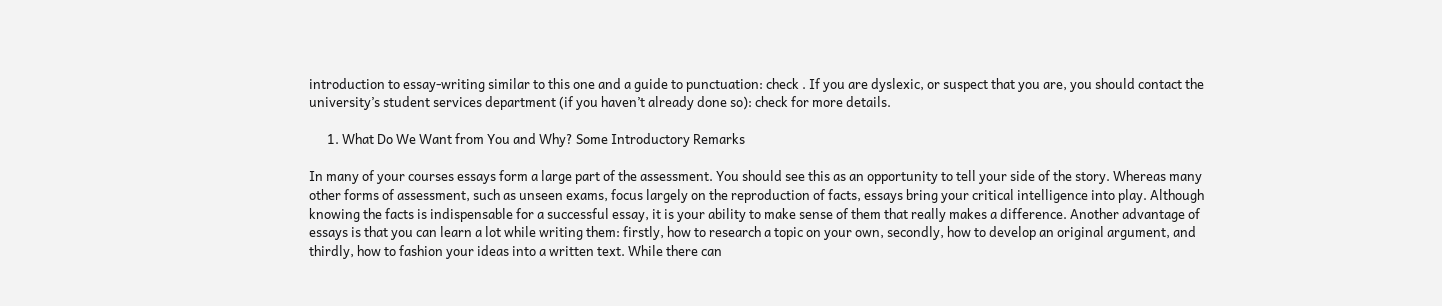introduction to essay-writing similar to this one and a guide to punctuation: check . If you are dyslexic, or suspect that you are, you should contact the university’s student services department (if you haven’t already done so): check for more details.

      1. What Do We Want from You and Why? Some Introductory Remarks

In many of your courses essays form a large part of the assessment. You should see this as an opportunity to tell your side of the story. Whereas many other forms of assessment, such as unseen exams, focus largely on the reproduction of facts, essays bring your critical intelligence into play. Although knowing the facts is indispensable for a successful essay, it is your ability to make sense of them that really makes a difference. Another advantage of essays is that you can learn a lot while writing them: firstly, how to research a topic on your own, secondly, how to develop an original argument, and thirdly, how to fashion your ideas into a written text. While there can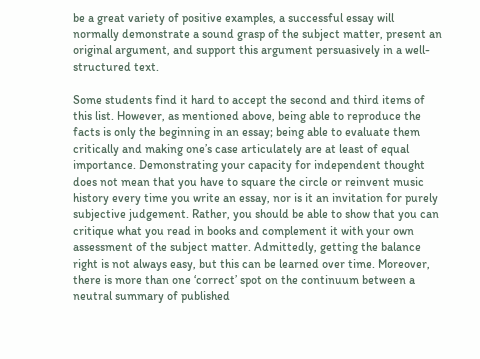be a great variety of positive examples, a successful essay will normally demonstrate a sound grasp of the subject matter, present an original argument, and support this argument persuasively in a well-structured text.

Some students find it hard to accept the second and third items of this list. However, as mentioned above, being able to reproduce the facts is only the beginning in an essay; being able to evaluate them critically and making one’s case articulately are at least of equal importance. Demonstrating your capacity for independent thought does not mean that you have to square the circle or reinvent music history every time you write an essay, nor is it an invitation for purely subjective judgement. Rather, you should be able to show that you can critique what you read in books and complement it with your own assessment of the subject matter. Admittedly, getting the balance right is not always easy, but this can be learned over time. Moreover, there is more than one ‘correct’ spot on the continuum between a neutral summary of published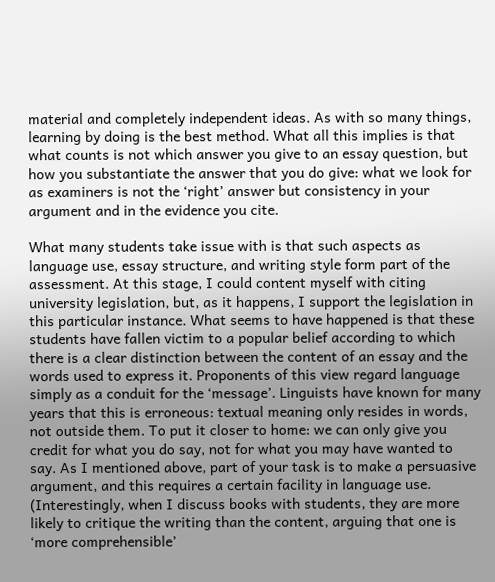material and completely independent ideas. As with so many things, learning by doing is the best method. What all this implies is that what counts is not which answer you give to an essay question, but how you substantiate the answer that you do give: what we look for as examiners is not the ‘right’ answer but consistency in your argument and in the evidence you cite.

What many students take issue with is that such aspects as language use, essay structure, and writing style form part of the assessment. At this stage, I could content myself with citing university legislation, but, as it happens, I support the legislation in this particular instance. What seems to have happened is that these students have fallen victim to a popular belief according to which there is a clear distinction between the content of an essay and the words used to express it. Proponents of this view regard language simply as a conduit for the ‘message’. Linguists have known for many years that this is erroneous: textual meaning only resides in words, not outside them. To put it closer to home: we can only give you credit for what you do say, not for what you may have wanted to say. As I mentioned above, part of your task is to make a persuasive argument, and this requires a certain facility in language use. (Interestingly, when I discuss books with students, they are more likely to critique the writing than the content, arguing that one is ‘more comprehensible’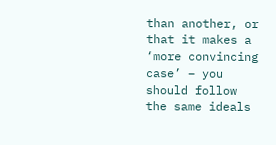than another, or that it makes a ‘more convincing case’ – you should follow the same ideals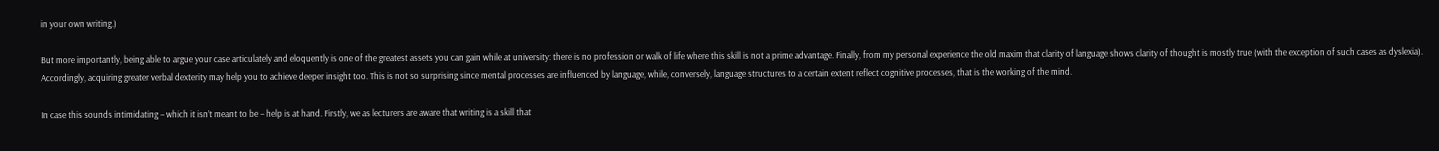in your own writing.)

But more importantly, being able to argue your case articulately and eloquently is one of the greatest assets you can gain while at university: there is no profession or walk of life where this skill is not a prime advantage. Finally, from my personal experience the old maxim that clarity of language shows clarity of thought is mostly true (with the exception of such cases as dyslexia). Accordingly, acquiring greater verbal dexterity may help you to achieve deeper insight too. This is not so surprising since mental processes are influenced by language, while, conversely, language structures to a certain extent reflect cognitive processes, that is the working of the mind.

In case this sounds intimidating – which it isn’t meant to be – help is at hand. Firstly, we as lecturers are aware that writing is a skill that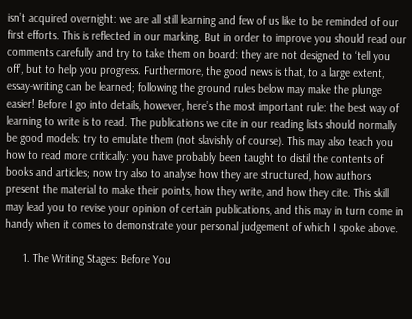isn’t acquired overnight: we are all still learning and few of us like to be reminded of our first efforts. This is reflected in our marking. But in order to improve you should read our comments carefully and try to take them on board: they are not designed to ‘tell you off’, but to help you progress. Furthermore, the good news is that, to a large extent, essay-writing can be learned; following the ground rules below may make the plunge easier! Before I go into details, however, here’s the most important rule: the best way of learning to write is to read. The publications we cite in our reading lists should normally be good models: try to emulate them (not slavishly of course). This may also teach you how to read more critically: you have probably been taught to distil the contents of books and articles; now try also to analyse how they are structured, how authors present the material to make their points, how they write, and how they cite. This skill may lead you to revise your opinion of certain publications, and this may in turn come in handy when it comes to demonstrate your personal judgement of which I spoke above.

      1. The Writing Stages: Before You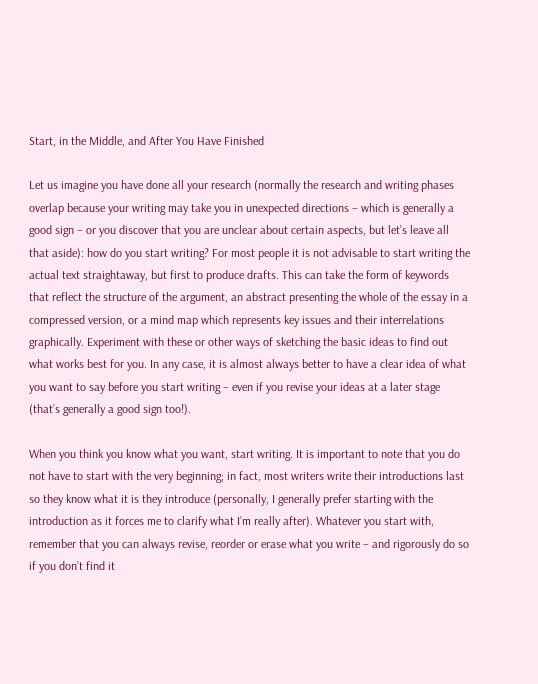Start, in the Middle, and After You Have Finished

Let us imagine you have done all your research (normally the research and writing phases overlap because your writing may take you in unexpected directions – which is generally a good sign – or you discover that you are unclear about certain aspects, but let’s leave all that aside): how do you start writing? For most people it is not advisable to start writing the actual text straightaway, but first to produce drafts. This can take the form of keywords that reflect the structure of the argument, an abstract presenting the whole of the essay in a compressed version, or a mind map which represents key issues and their interrelations graphically. Experiment with these or other ways of sketching the basic ideas to find out what works best for you. In any case, it is almost always better to have a clear idea of what you want to say before you start writing – even if you revise your ideas at a later stage (that’s generally a good sign too!).

When you think you know what you want, start writing. It is important to note that you do not have to start with the very beginning; in fact, most writers write their introductions last so they know what it is they introduce (personally, I generally prefer starting with the introduction as it forces me to clarify what I’m really after). Whatever you start with, remember that you can always revise, reorder or erase what you write – and rigorously do so if you don’t find it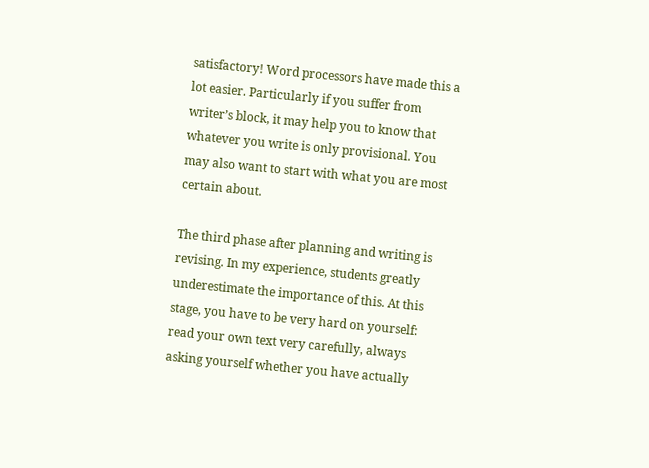satisfactory! Word processors have made this a lot easier. Particularly if you suffer from writer’s block, it may help you to know that whatever you write is only provisional. You may also want to start with what you are most certain about.

The third phase after planning and writing is revising. In my experience, students greatly underestimate the importance of this. At this stage, you have to be very hard on yourself: read your own text very carefully, always asking yourself whether you have actually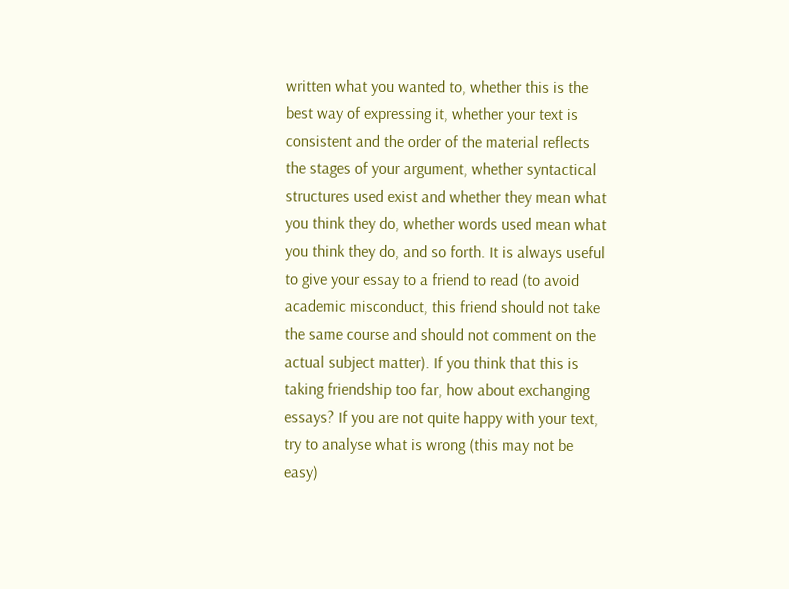written what you wanted to, whether this is the best way of expressing it, whether your text is consistent and the order of the material reflects the stages of your argument, whether syntactical structures used exist and whether they mean what you think they do, whether words used mean what you think they do, and so forth. It is always useful to give your essay to a friend to read (to avoid academic misconduct, this friend should not take the same course and should not comment on the actual subject matter). If you think that this is taking friendship too far, how about exchanging essays? If you are not quite happy with your text, try to analyse what is wrong (this may not be easy)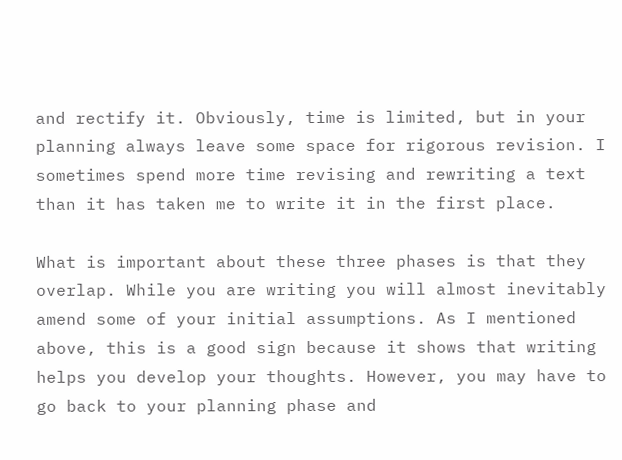and rectify it. Obviously, time is limited, but in your planning always leave some space for rigorous revision. I sometimes spend more time revising and rewriting a text than it has taken me to write it in the first place.

What is important about these three phases is that they overlap. While you are writing you will almost inevitably amend some of your initial assumptions. As I mentioned above, this is a good sign because it shows that writing helps you develop your thoughts. However, you may have to go back to your planning phase and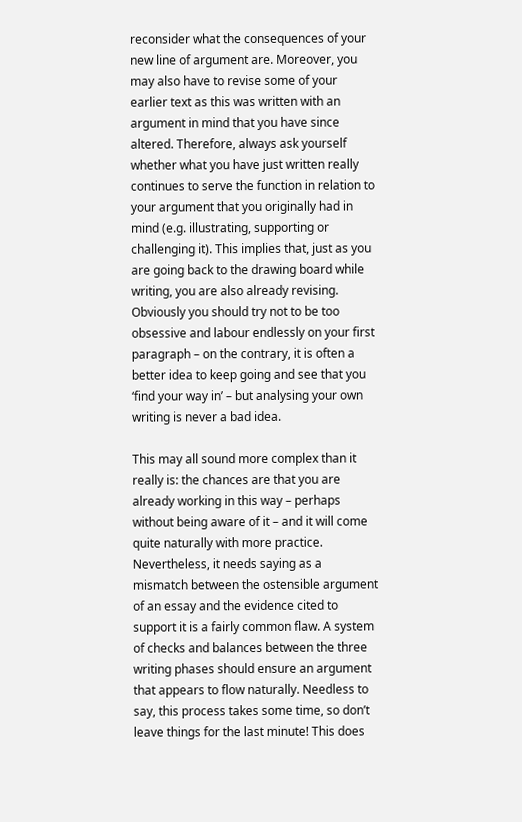reconsider what the consequences of your new line of argument are. Moreover, you may also have to revise some of your earlier text as this was written with an argument in mind that you have since altered. Therefore, always ask yourself whether what you have just written really continues to serve the function in relation to your argument that you originally had in mind (e.g. illustrating, supporting or challenging it). This implies that, just as you are going back to the drawing board while writing, you are also already revising. Obviously you should try not to be too obsessive and labour endlessly on your first paragraph – on the contrary, it is often a better idea to keep going and see that you ‘find your way in’ – but analysing your own writing is never a bad idea.

This may all sound more complex than it really is: the chances are that you are already working in this way – perhaps without being aware of it – and it will come quite naturally with more practice. Nevertheless, it needs saying as a mismatch between the ostensible argument of an essay and the evidence cited to support it is a fairly common flaw. A system of checks and balances between the three writing phases should ensure an argument that appears to flow naturally. Needless to say, this process takes some time, so don’t leave things for the last minute! This does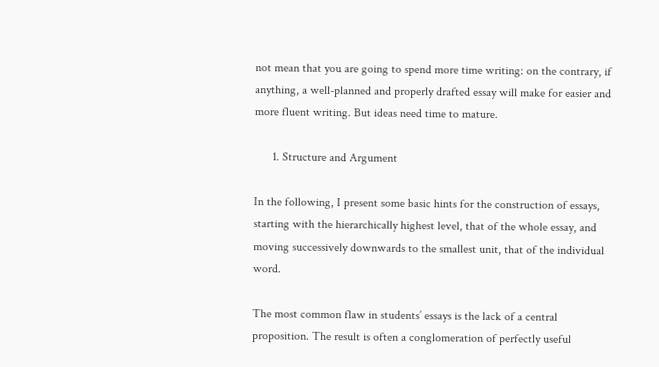not mean that you are going to spend more time writing: on the contrary, if anything, a well-planned and properly drafted essay will make for easier and more fluent writing. But ideas need time to mature.

      1. Structure and Argument

In the following, I present some basic hints for the construction of essays, starting with the hierarchically highest level, that of the whole essay, and moving successively downwards to the smallest unit, that of the individual word.

The most common flaw in students’ essays is the lack of a central proposition. The result is often a conglomeration of perfectly useful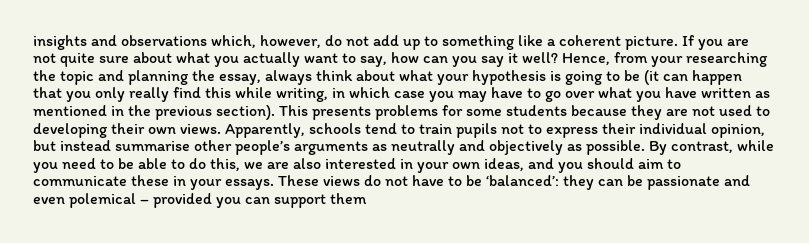insights and observations which, however, do not add up to something like a coherent picture. If you are not quite sure about what you actually want to say, how can you say it well? Hence, from your researching the topic and planning the essay, always think about what your hypothesis is going to be (it can happen that you only really find this while writing, in which case you may have to go over what you have written as mentioned in the previous section). This presents problems for some students because they are not used to developing their own views. Apparently, schools tend to train pupils not to express their individual opinion, but instead summarise other people’s arguments as neutrally and objectively as possible. By contrast, while you need to be able to do this, we are also interested in your own ideas, and you should aim to communicate these in your essays. These views do not have to be ‘balanced’: they can be passionate and even polemical – provided you can support them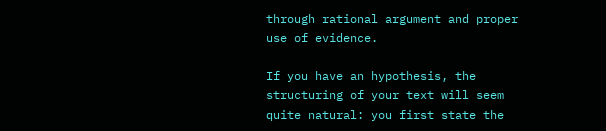through rational argument and proper use of evidence.

If you have an hypothesis, the structuring of your text will seem quite natural: you first state the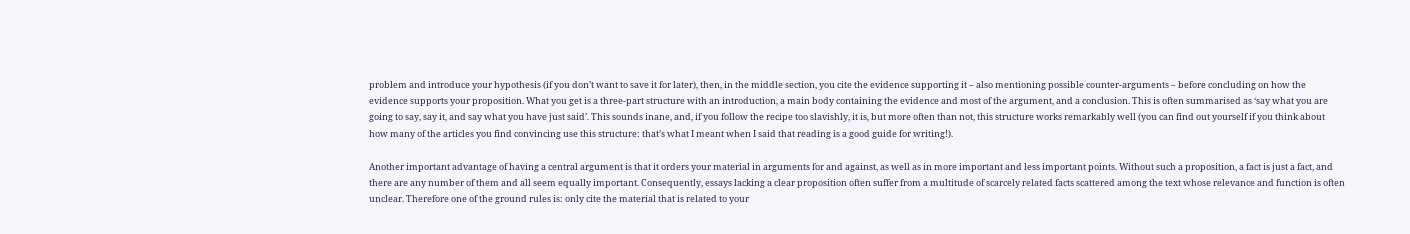problem and introduce your hypothesis (if you don’t want to save it for later), then, in the middle section, you cite the evidence supporting it – also mentioning possible counter-arguments – before concluding on how the evidence supports your proposition. What you get is a three-part structure with an introduction, a main body containing the evidence and most of the argument, and a conclusion. This is often summarised as ‘say what you are going to say, say it, and say what you have just said’. This sounds inane, and, if you follow the recipe too slavishly, it is, but more often than not, this structure works remarkably well (you can find out yourself if you think about how many of the articles you find convincing use this structure: that’s what I meant when I said that reading is a good guide for writing!).

Another important advantage of having a central argument is that it orders your material in arguments for and against, as well as in more important and less important points. Without such a proposition, a fact is just a fact, and there are any number of them and all seem equally important. Consequently, essays lacking a clear proposition often suffer from a multitude of scarcely related facts scattered among the text whose relevance and function is often unclear. Therefore one of the ground rules is: only cite the material that is related to your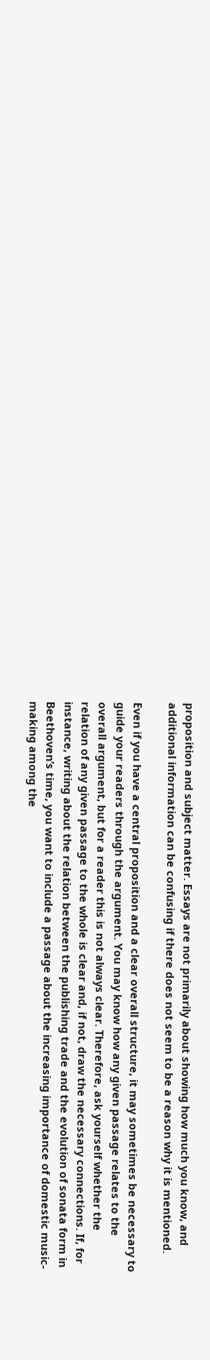proposition and subject matter. Essays are not primarily about showing how much you know, and additional information can be confusing if there does not seem to be a reason why it is mentioned.

Even if you have a central proposition and a clear overall structure, it may sometimes be necessary to guide your readers through the argument. You may know how any given passage relates to the overall argument, but for a reader this is not always clear. Therefore, ask yourself whether the relation of any given passage to the whole is clear and, if not, draw the necessary connections. If, for instance, writing about the relation between the publishing trade and the evolution of sonata form in Beethoven’s time, you want to include a passage about the increasing importance of domestic music-making among the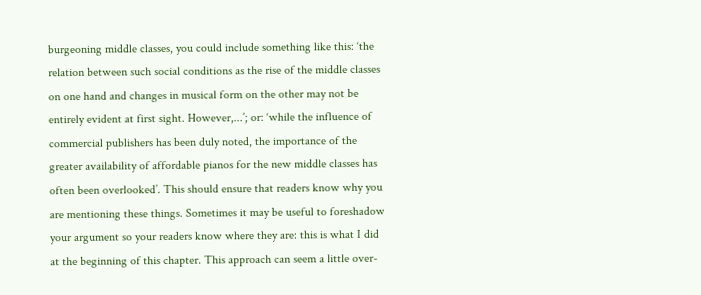burgeoning middle classes, you could include something like this: ‘the relation between such social conditions as the rise of the middle classes on one hand and changes in musical form on the other may not be entirely evident at first sight. However,...’; or: ‘while the influence of commercial publishers has been duly noted, the importance of the greater availability of affordable pianos for the new middle classes has often been overlooked’. This should ensure that readers know why you are mentioning these things. Sometimes it may be useful to foreshadow your argument so your readers know where they are: this is what I did at the beginning of this chapter. This approach can seem a little over-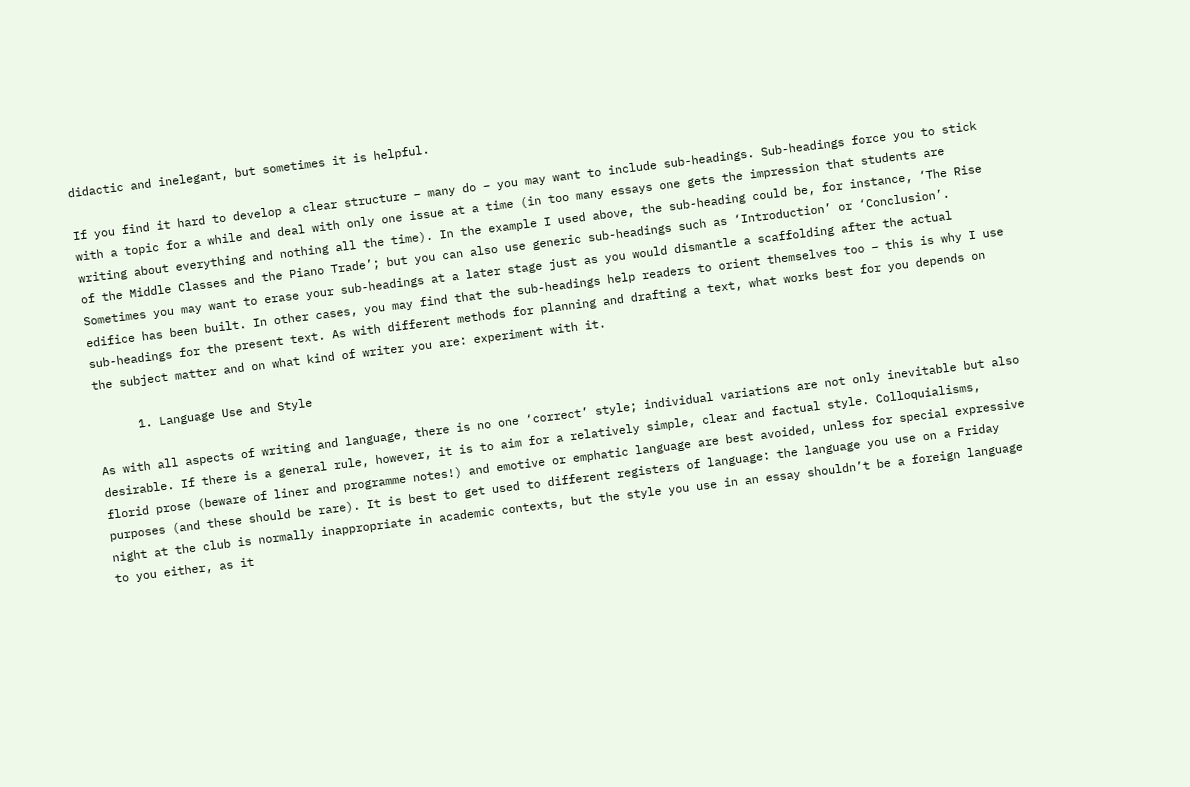didactic and inelegant, but sometimes it is helpful.

If you find it hard to develop a clear structure – many do – you may want to include sub-headings. Sub-headings force you to stick with a topic for a while and deal with only one issue at a time (in too many essays one gets the impression that students are writing about everything and nothing all the time). In the example I used above, the sub-heading could be, for instance, ‘The Rise of the Middle Classes and the Piano Trade’; but you can also use generic sub-headings such as ‘Introduction’ or ‘Conclusion’. Sometimes you may want to erase your sub-headings at a later stage just as you would dismantle a scaffolding after the actual edifice has been built. In other cases, you may find that the sub-headings help readers to orient themselves too – this is why I use sub-headings for the present text. As with different methods for planning and drafting a text, what works best for you depends on the subject matter and on what kind of writer you are: experiment with it.

      1. Language Use and Style

As with all aspects of writing and language, there is no one ‘correct’ style; individual variations are not only inevitable but also desirable. If there is a general rule, however, it is to aim for a relatively simple, clear and factual style. Colloquialisms, florid prose (beware of liner and programme notes!) and emotive or emphatic language are best avoided, unless for special expressive purposes (and these should be rare). It is best to get used to different registers of language: the language you use on a Friday night at the club is normally inappropriate in academic contexts, but the style you use in an essay shouldn’t be a foreign language to you either, as it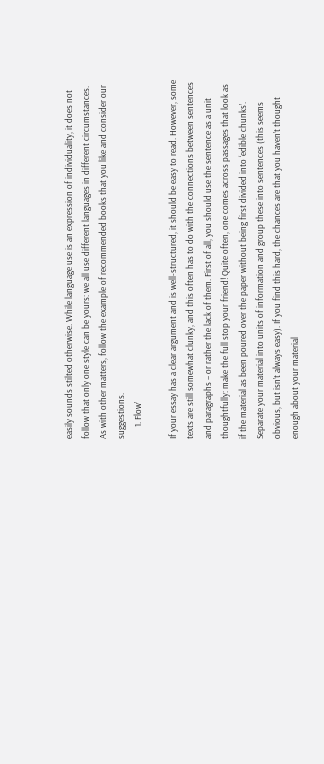easily sounds stilted otherwise. While language use is an expression of individuality, it does not follow that only one style can be yours: we all use different languages in different circumstances. As with other matters, follow the example of recommended books that you like and consider our suggestions.
      1. Flow’

If your essay has a clear argument and is well-structured, it should be easy to read. However, some texts are still somewhat clunky, and this often has to do with the connections between sentences and paragraphs – or rather the lack of them. First of all, you should use the sentence as a unit thoughtfully: make the full stop your friend! Quite often, one comes across passages that look as if the material as been poured over the paper without being first divided into ‘edible chunks’. Separate your material into units of information and group these into sentences (this seems obvious, but isn’t always easy). If you find this hard, the chances are that you haven’t thought enough about your material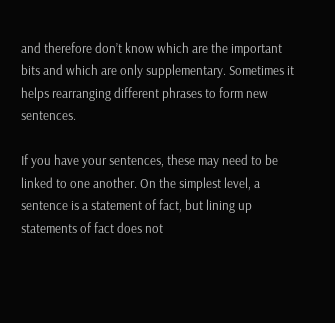and therefore don’t know which are the important bits and which are only supplementary. Sometimes it helps rearranging different phrases to form new sentences.

If you have your sentences, these may need to be linked to one another. On the simplest level, a sentence is a statement of fact, but lining up statements of fact does not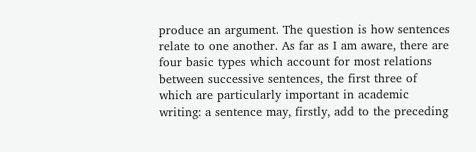produce an argument. The question is how sentences relate to one another. As far as I am aware, there are four basic types which account for most relations between successive sentences, the first three of which are particularly important in academic writing: a sentence may, firstly, add to the preceding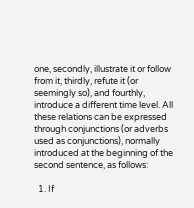one, secondly, illustrate it or follow from it, thirdly, refute it (or seemingly so), and fourthly, introduce a different time level. All these relations can be expressed through conjunctions (or adverbs used as conjunctions), normally introduced at the beginning of the second sentence, as follows:

  1. If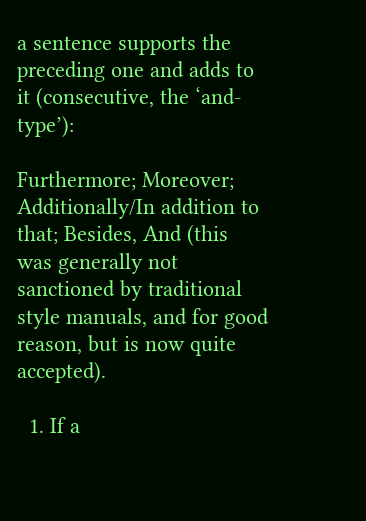a sentence supports the preceding one and adds to it (consecutive, the ‘and-type’):

Furthermore; Moreover; Additionally/In addition to that; Besides, And (this was generally not sanctioned by traditional style manuals, and for good reason, but is now quite accepted).

  1. If a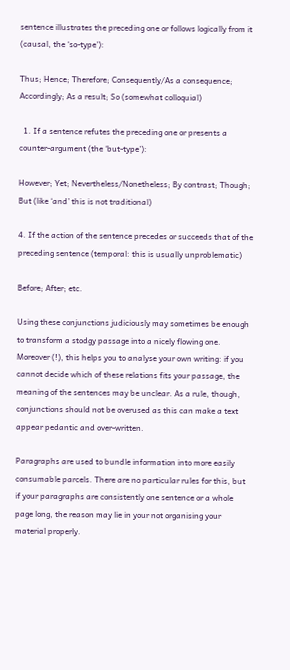sentence illustrates the preceding one or follows logically from it (causal, the ‘so-type’):

Thus; Hence; Therefore; Consequently/As a consequence; Accordingly; As a result; So (somewhat colloquial)

  1. If a sentence refutes the preceding one or presents a counter-argument (the ‘but-type’):

However; Yet; Nevertheless/Nonetheless; By contrast; Though; But (like ‘and’ this is not traditional)

4. If the action of the sentence precedes or succeeds that of the preceding sentence (temporal: this is usually unproblematic)

Before; After; etc.

Using these conjunctions judiciously may sometimes be enough to transform a stodgy passage into a nicely flowing one. Moreover (!), this helps you to analyse your own writing: if you cannot decide which of these relations fits your passage, the meaning of the sentences may be unclear. As a rule, though, conjunctions should not be overused as this can make a text appear pedantic and over-written.

Paragraphs are used to bundle information into more easily consumable parcels. There are no particular rules for this, but if your paragraphs are consistently one sentence or a whole page long, the reason may lie in your not organising your material properly.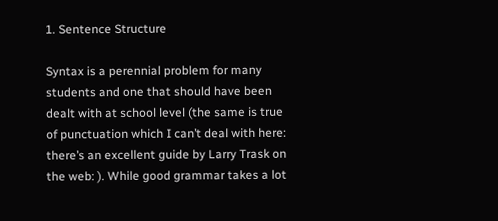1. Sentence Structure

Syntax is a perennial problem for many students and one that should have been dealt with at school level (the same is true of punctuation which I can’t deal with here: there’s an excellent guide by Larry Trask on the web: ). While good grammar takes a lot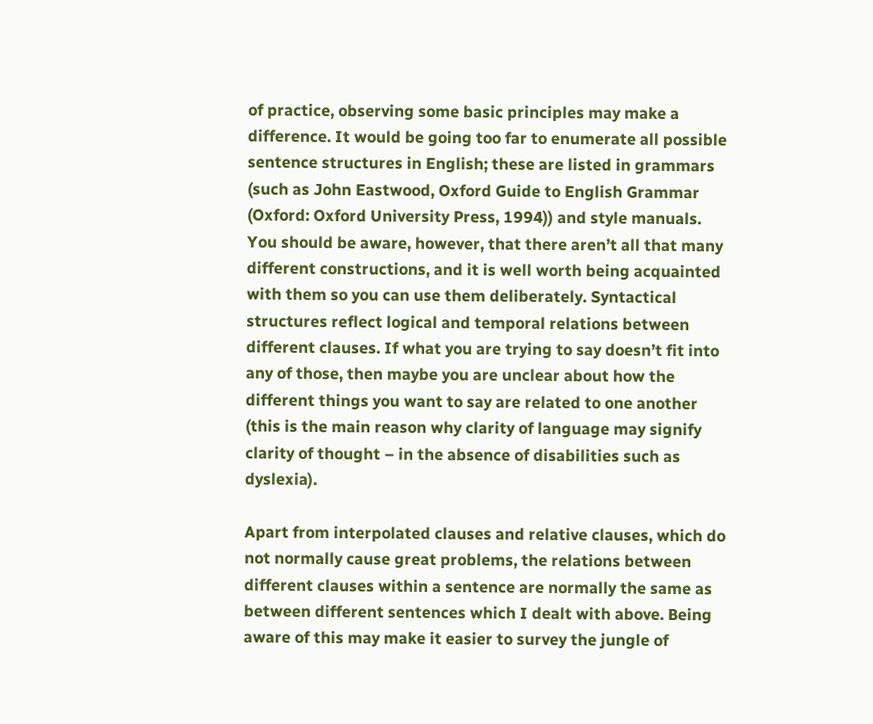of practice, observing some basic principles may make a difference. It would be going too far to enumerate all possible sentence structures in English; these are listed in grammars (such as John Eastwood, Oxford Guide to English Grammar (Oxford: Oxford University Press, 1994)) and style manuals. You should be aware, however, that there aren’t all that many different constructions, and it is well worth being acquainted with them so you can use them deliberately. Syntactical structures reflect logical and temporal relations between different clauses. If what you are trying to say doesn’t fit into any of those, then maybe you are unclear about how the different things you want to say are related to one another (this is the main reason why clarity of language may signify clarity of thought – in the absence of disabilities such as dyslexia).

Apart from interpolated clauses and relative clauses, which do not normally cause great problems, the relations between different clauses within a sentence are normally the same as between different sentences which I dealt with above. Being aware of this may make it easier to survey the jungle of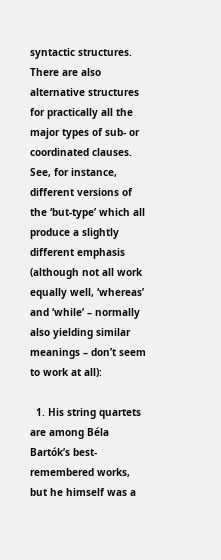syntactic structures. There are also alternative structures for practically all the major types of sub- or coordinated clauses. See, for instance, different versions of the ‘but-type’ which all produce a slightly different emphasis (although not all work equally well, ‘whereas’ and ‘while’ – normally also yielding similar meanings – don’t seem to work at all):

  1. His string quartets are among Béla Bartók’s best-remembered works, but he himself was a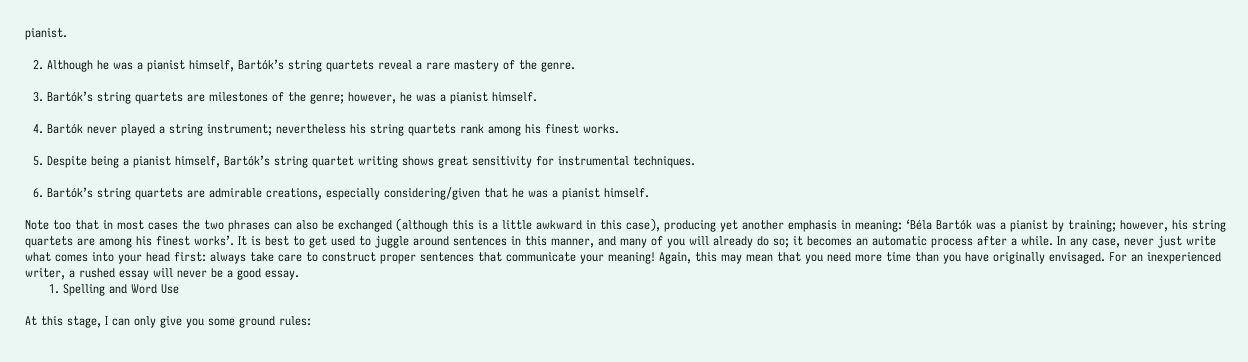pianist.

  2. Although he was a pianist himself, Bartók’s string quartets reveal a rare mastery of the genre.

  3. Bartók’s string quartets are milestones of the genre; however, he was a pianist himself.

  4. Bartók never played a string instrument; nevertheless his string quartets rank among his finest works.

  5. Despite being a pianist himself, Bartók’s string quartet writing shows great sensitivity for instrumental techniques.

  6. Bartók’s string quartets are admirable creations, especially considering/given that he was a pianist himself.

Note too that in most cases the two phrases can also be exchanged (although this is a little awkward in this case), producing yet another emphasis in meaning: ‘Béla Bartók was a pianist by training; however, his string quartets are among his finest works’. It is best to get used to juggle around sentences in this manner, and many of you will already do so; it becomes an automatic process after a while. In any case, never just write what comes into your head first: always take care to construct proper sentences that communicate your meaning! Again, this may mean that you need more time than you have originally envisaged. For an inexperienced writer, a rushed essay will never be a good essay.
      1. Spelling and Word Use

At this stage, I can only give you some ground rules: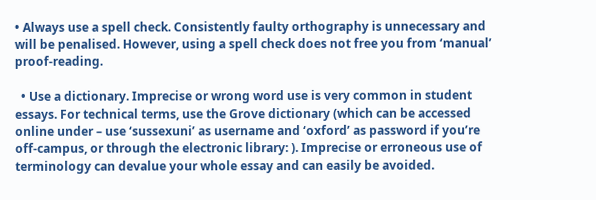• Always use a spell check. Consistently faulty orthography is unnecessary and will be penalised. However, using a spell check does not free you from ‘manual’ proof-reading.

  • Use a dictionary. Imprecise or wrong word use is very common in student essays. For technical terms, use the Grove dictionary (which can be accessed online under – use ‘sussexuni’ as username and ‘oxford’ as password if you’re off-campus, or through the electronic library: ). Imprecise or erroneous use of terminology can devalue your whole essay and can easily be avoided.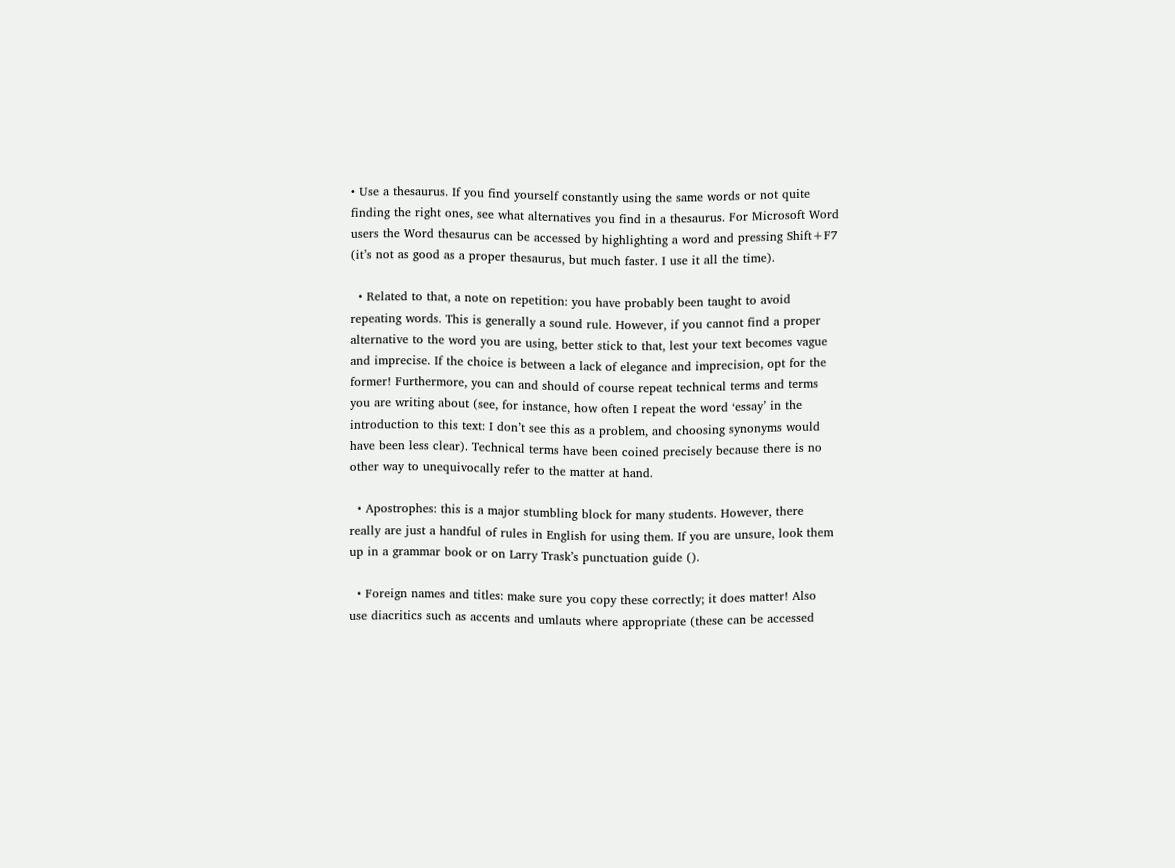• Use a thesaurus. If you find yourself constantly using the same words or not quite finding the right ones, see what alternatives you find in a thesaurus. For Microsoft Word users the Word thesaurus can be accessed by highlighting a word and pressing Shift+F7 (it’s not as good as a proper thesaurus, but much faster. I use it all the time).

  • Related to that, a note on repetition: you have probably been taught to avoid repeating words. This is generally a sound rule. However, if you cannot find a proper alternative to the word you are using, better stick to that, lest your text becomes vague and imprecise. If the choice is between a lack of elegance and imprecision, opt for the former! Furthermore, you can and should of course repeat technical terms and terms you are writing about (see, for instance, how often I repeat the word ‘essay’ in the introduction to this text: I don’t see this as a problem, and choosing synonyms would have been less clear). Technical terms have been coined precisely because there is no other way to unequivocally refer to the matter at hand.

  • Apostrophes: this is a major stumbling block for many students. However, there really are just a handful of rules in English for using them. If you are unsure, look them up in a grammar book or on Larry Trask’s punctuation guide ().

  • Foreign names and titles: make sure you copy these correctly; it does matter! Also use diacritics such as accents and umlauts where appropriate (these can be accessed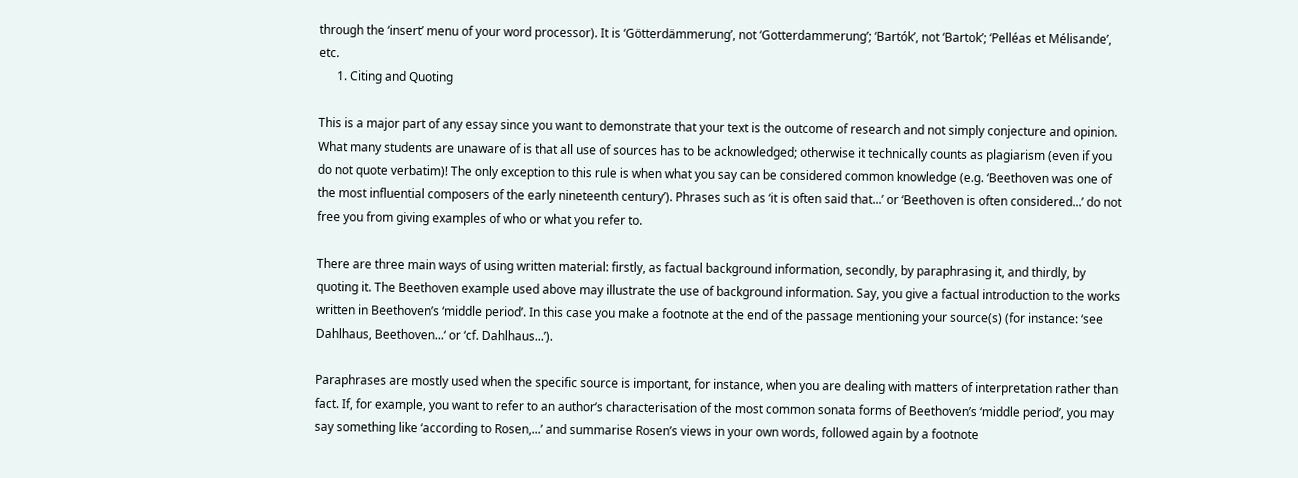through the ‘insert’ menu of your word processor). It is ‘Götterdämmerung’, not ‘Gotterdammerung’; ‘Bartók’, not ‘Bartok’; ‘Pelléas et Mélisande’, etc.
      1. Citing and Quoting

This is a major part of any essay since you want to demonstrate that your text is the outcome of research and not simply conjecture and opinion. What many students are unaware of is that all use of sources has to be acknowledged; otherwise it technically counts as plagiarism (even if you do not quote verbatim)! The only exception to this rule is when what you say can be considered common knowledge (e.g. ‘Beethoven was one of the most influential composers of the early nineteenth century’). Phrases such as ‘it is often said that...’ or ‘Beethoven is often considered...’ do not free you from giving examples of who or what you refer to.

There are three main ways of using written material: firstly, as factual background information, secondly, by paraphrasing it, and thirdly, by quoting it. The Beethoven example used above may illustrate the use of background information. Say, you give a factual introduction to the works written in Beethoven’s ‘middle period’. In this case you make a footnote at the end of the passage mentioning your source(s) (for instance: ‘see Dahlhaus, Beethoven...‘ or ‘cf. Dahlhaus...’).

Paraphrases are mostly used when the specific source is important, for instance, when you are dealing with matters of interpretation rather than fact. If, for example, you want to refer to an author’s characterisation of the most common sonata forms of Beethoven’s ‘middle period’, you may say something like ‘according to Rosen,...’ and summarise Rosen’s views in your own words, followed again by a footnote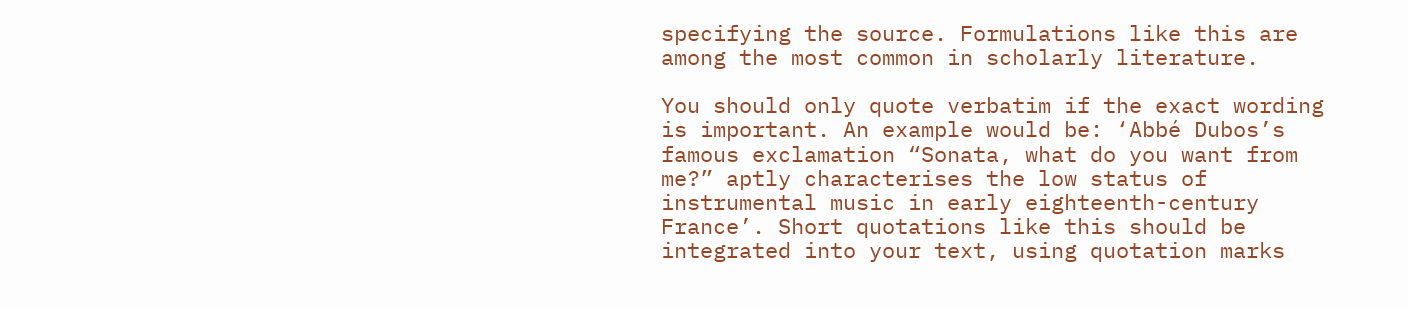specifying the source. Formulations like this are among the most common in scholarly literature.

You should only quote verbatim if the exact wording is important. An example would be: ‘Abbé Dubos’s famous exclamation “Sonata, what do you want from me?” aptly characterises the low status of instrumental music in early eighteenth-century France’. Short quotations like this should be integrated into your text, using quotation marks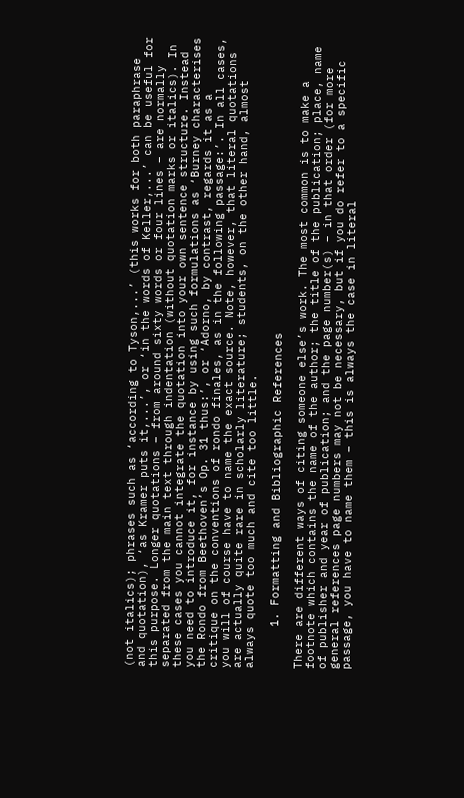(not italics); phrases such as ‘according to Tyson,...’ (this works for both paraphrase and quotation), ‘as Kramer puts it,...’, or ‘in the words of Keller,...’ can be useful for this purpose. Longer quotations – from around sixty words or four lines – are normally separated from the main text through indentation (without quotation marks or italics). In these cases you cannot integrate the quotation into your own sentence structure. Instead you need to introduce it, for instance by using such formulations as ‘Burney characterises the Rondo from Beethoven’s Op. 31 thus:’, or ‘Adorno, by contrast, regards it as a critique on the conventions of rondo finales, as in the following passage:’. In all cases, you will of course have to name the exact source. Note, however, that literal quotations are actually quite rare in scholarly literature; students, on the other hand, almost always quote too much and cite too little.

      1. Formatting and Bibliographic References

There are different ways of citing someone else’s work. The most common is to make a footnote which contains the name of the author; the title of the publication; place, name of publisher and year of publication; and the page number(s) – in that order (for more general references page numbers may not be necessary, but if you do refer to a specific passage, you have to name them – this is always the case in literal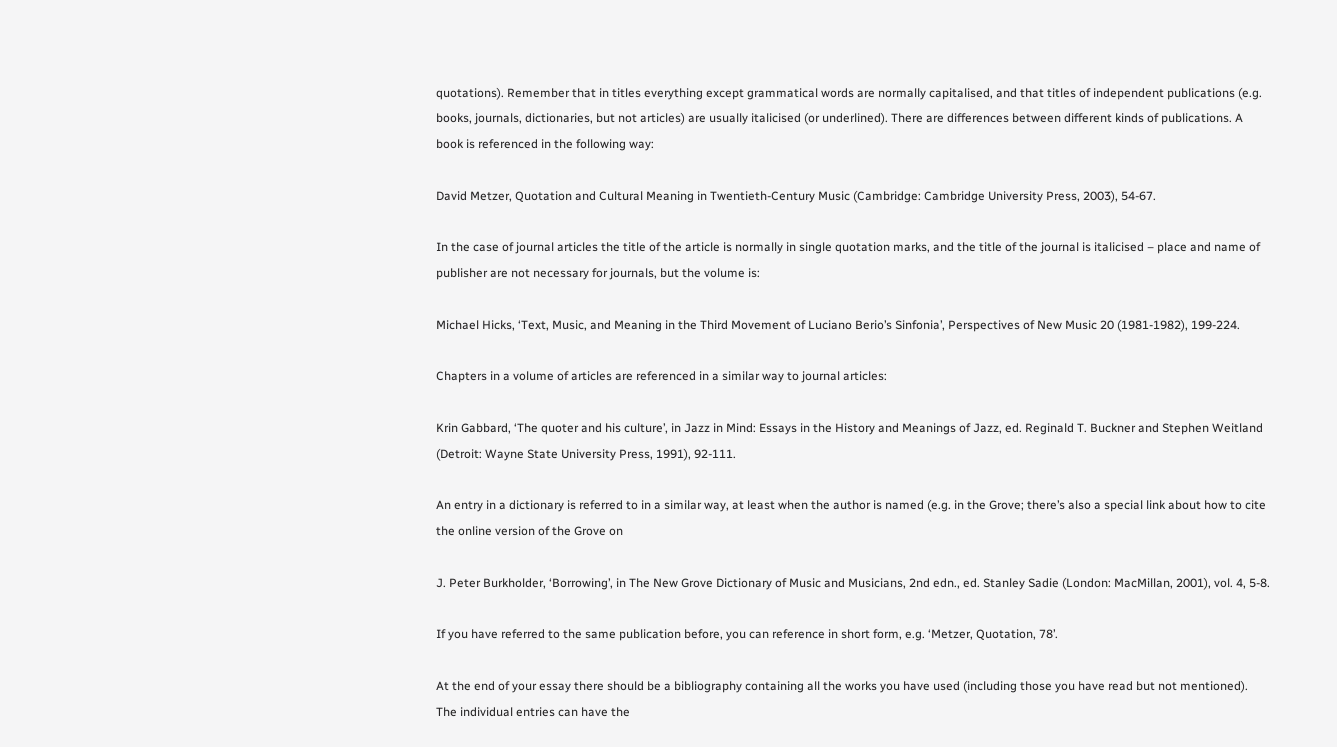quotations). Remember that in titles everything except grammatical words are normally capitalised, and that titles of independent publications (e.g. books, journals, dictionaries, but not articles) are usually italicised (or underlined). There are differences between different kinds of publications. A book is referenced in the following way:

David Metzer, Quotation and Cultural Meaning in Twentieth-Century Music (Cambridge: Cambridge University Press, 2003), 54-67.

In the case of journal articles the title of the article is normally in single quotation marks, and the title of the journal is italicised – place and name of publisher are not necessary for journals, but the volume is:

Michael Hicks, ‘Text, Music, and Meaning in the Third Movement of Luciano Berio’s Sinfonia’, Perspectives of New Music 20 (1981-1982), 199-224.

Chapters in a volume of articles are referenced in a similar way to journal articles:

Krin Gabbard, ‘The quoter and his culture’, in Jazz in Mind: Essays in the History and Meanings of Jazz, ed. Reginald T. Buckner and Stephen Weitland (Detroit: Wayne State University Press, 1991), 92-111.

An entry in a dictionary is referred to in a similar way, at least when the author is named (e.g. in the Grove; there’s also a special link about how to cite the online version of the Grove on

J. Peter Burkholder, ‘Borrowing’, in The New Grove Dictionary of Music and Musicians, 2nd edn., ed. Stanley Sadie (London: MacMillan, 2001), vol. 4, 5-8.

If you have referred to the same publication before, you can reference in short form, e.g. ‘Metzer, Quotation, 78’.

At the end of your essay there should be a bibliography containing all the works you have used (including those you have read but not mentioned). The individual entries can have the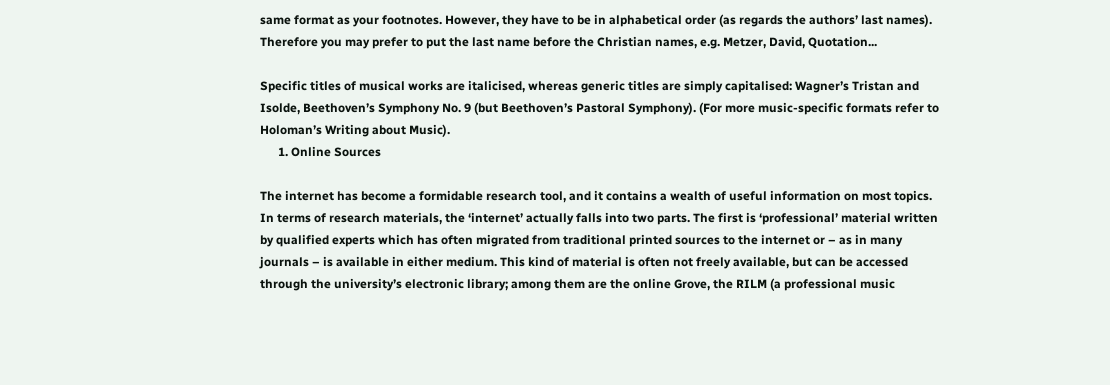same format as your footnotes. However, they have to be in alphabetical order (as regards the authors’ last names). Therefore you may prefer to put the last name before the Christian names, e.g. Metzer, David, Quotation...

Specific titles of musical works are italicised, whereas generic titles are simply capitalised: Wagner’s Tristan and Isolde, Beethoven’s Symphony No. 9 (but Beethoven’s Pastoral Symphony). (For more music-specific formats refer to Holoman’s Writing about Music).
      1. Online Sources

The internet has become a formidable research tool, and it contains a wealth of useful information on most topics. In terms of research materials, the ‘internet’ actually falls into two parts. The first is ‘professional’ material written by qualified experts which has often migrated from traditional printed sources to the internet or – as in many journals – is available in either medium. This kind of material is often not freely available, but can be accessed through the university’s electronic library; among them are the online Grove, the RILM (a professional music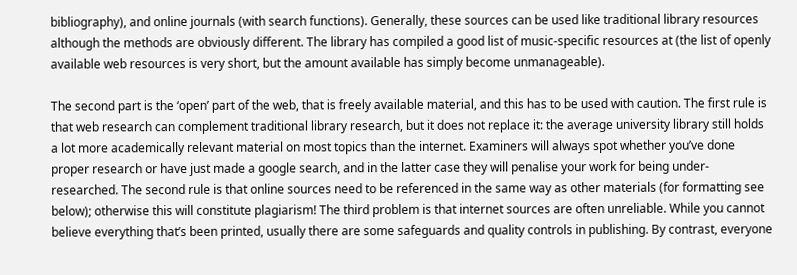bibliography), and online journals (with search functions). Generally, these sources can be used like traditional library resources although the methods are obviously different. The library has compiled a good list of music-specific resources at (the list of openly available web resources is very short, but the amount available has simply become unmanageable).

The second part is the ‘open’ part of the web, that is freely available material, and this has to be used with caution. The first rule is that web research can complement traditional library research, but it does not replace it: the average university library still holds a lot more academically relevant material on most topics than the internet. Examiners will always spot whether you’ve done proper research or have just made a google search, and in the latter case they will penalise your work for being under-researched. The second rule is that online sources need to be referenced in the same way as other materials (for formatting see below); otherwise this will constitute plagiarism! The third problem is that internet sources are often unreliable. While you cannot believe everything that’s been printed, usually there are some safeguards and quality controls in publishing. By contrast, everyone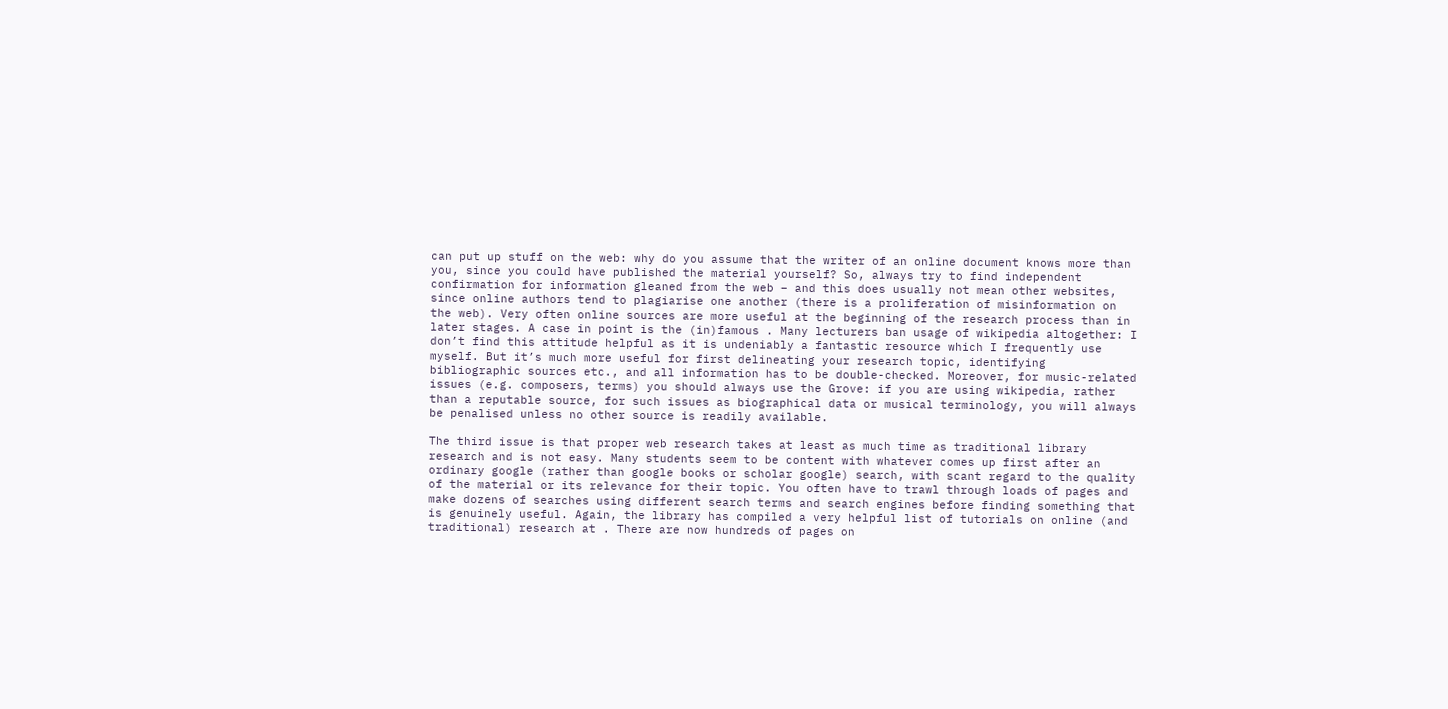can put up stuff on the web: why do you assume that the writer of an online document knows more than you, since you could have published the material yourself? So, always try to find independent confirmation for information gleaned from the web – and this does usually not mean other websites, since online authors tend to plagiarise one another (there is a proliferation of misinformation on the web). Very often online sources are more useful at the beginning of the research process than in later stages. A case in point is the (in)famous . Many lecturers ban usage of wikipedia altogether: I don’t find this attitude helpful as it is undeniably a fantastic resource which I frequently use myself. But it’s much more useful for first delineating your research topic, identifying bibliographic sources etc., and all information has to be double-checked. Moreover, for music-related issues (e.g. composers, terms) you should always use the Grove: if you are using wikipedia, rather than a reputable source, for such issues as biographical data or musical terminology, you will always be penalised unless no other source is readily available.

The third issue is that proper web research takes at least as much time as traditional library research and is not easy. Many students seem to be content with whatever comes up first after an ordinary google (rather than google books or scholar google) search, with scant regard to the quality of the material or its relevance for their topic. You often have to trawl through loads of pages and make dozens of searches using different search terms and search engines before finding something that is genuinely useful. Again, the library has compiled a very helpful list of tutorials on online (and traditional) research at . There are now hundreds of pages on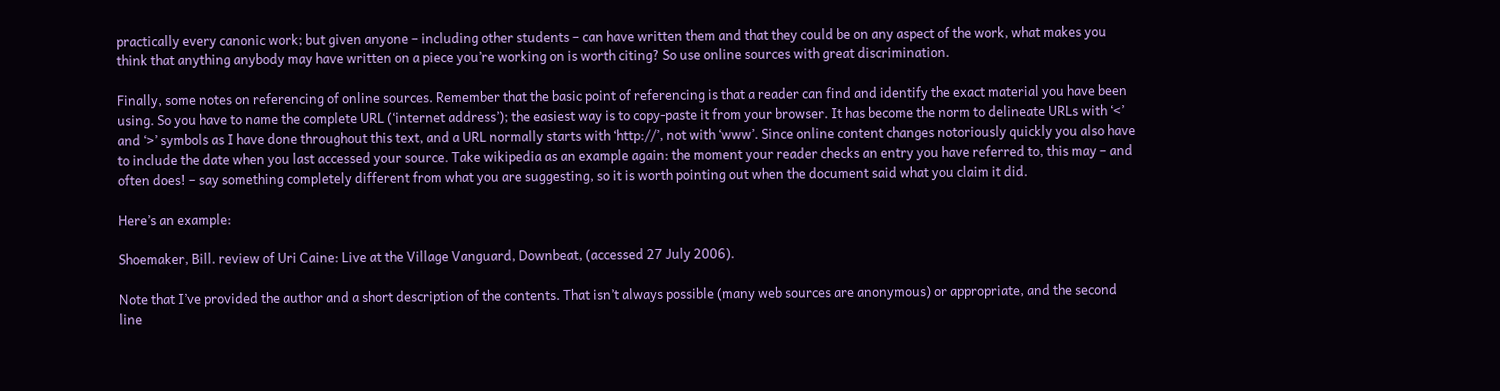practically every canonic work; but given anyone – including other students – can have written them and that they could be on any aspect of the work, what makes you think that anything anybody may have written on a piece you’re working on is worth citing? So use online sources with great discrimination.

Finally, some notes on referencing of online sources. Remember that the basic point of referencing is that a reader can find and identify the exact material you have been using. So you have to name the complete URL (‘internet address’); the easiest way is to copy-paste it from your browser. It has become the norm to delineate URLs with ‘<’ and ‘>’ symbols as I have done throughout this text, and a URL normally starts with ‘http://’, not with ‘www’. Since online content changes notoriously quickly you also have to include the date when you last accessed your source. Take wikipedia as an example again: the moment your reader checks an entry you have referred to, this may – and often does! – say something completely different from what you are suggesting, so it is worth pointing out when the document said what you claim it did.

Here’s an example:

Shoemaker, Bill. review of Uri Caine: Live at the Village Vanguard, Downbeat, (accessed 27 July 2006).

Note that I’ve provided the author and a short description of the contents. That isn’t always possible (many web sources are anonymous) or appropriate, and the second line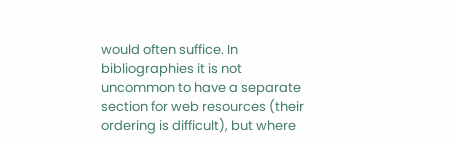would often suffice. In bibliographies it is not uncommon to have a separate section for web resources (their ordering is difficult), but where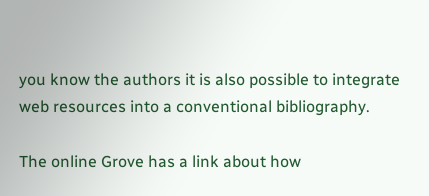you know the authors it is also possible to integrate web resources into a conventional bibliography.

The online Grove has a link about how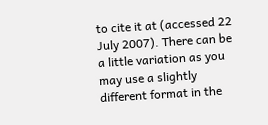to cite it at (accessed 22 July 2007). There can be a little variation as you may use a slightly different format in the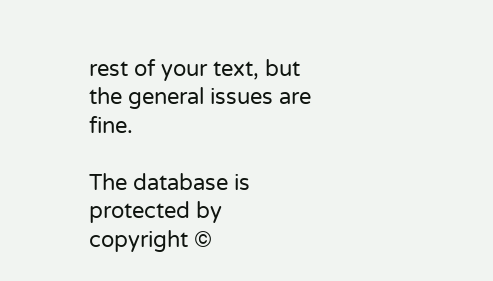rest of your text, but the general issues are fine.

The database is protected by copyright ©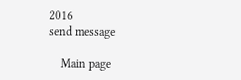2016
send message

    Main page